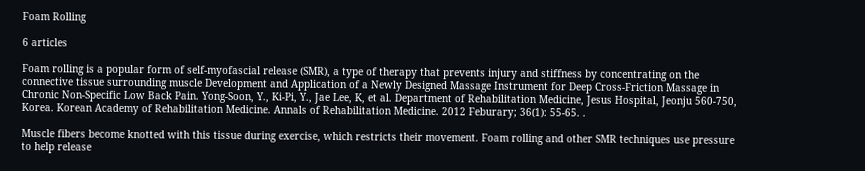Foam Rolling

6 articles

Foam rolling is a popular form of self-myofascial release (SMR), a type of therapy that prevents injury and stiffness by concentrating on the connective tissue surrounding muscle Development and Application of a Newly Designed Massage Instrument for Deep Cross-Friction Massage in Chronic Non-Specific Low Back Pain. Yong-Soon, Y., Ki-Pi, Y., Jae Lee, K, et al. Department of Rehabilitation Medicine, Jesus Hospital, Jeonju 560-750, Korea. Korean Academy of Rehabilitation Medicine. Annals of Rehabilitation Medicine. 2012 Feburary; 36(1): 55-65. .

Muscle fibers become knotted with this tissue during exercise, which restricts their movement. Foam rolling and other SMR techniques use pressure to help release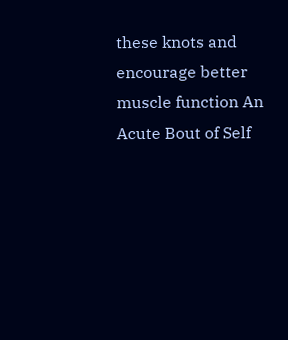these knots and encourage better muscle function An Acute Bout of Self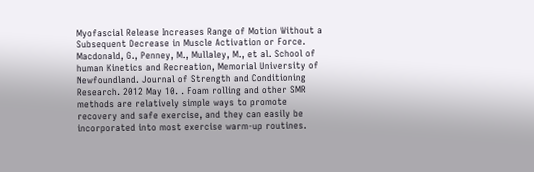Myofascial Release Increases Range of Motion Without a Subsequent Decrease in Muscle Activation or Force. Macdonald, G., Penney, M., Mullaley, M., et al. School of human Kinetics and Recreation, Memorial University of Newfoundland. Journal of Strength and Conditioning Research. 2012 May 10. . Foam rolling and other SMR methods are relatively simple ways to promote recovery and safe exercise, and they can easily be incorporated into most exercise warm-up routines.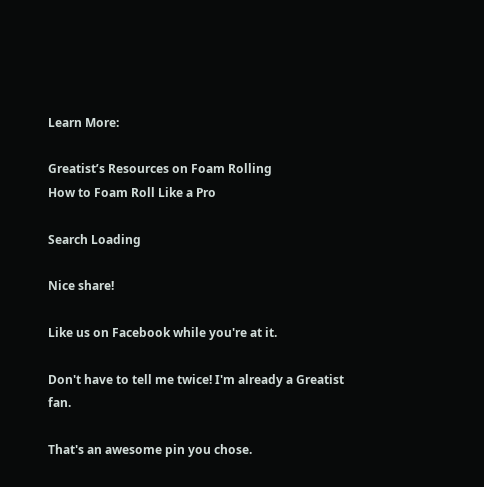Learn More:

Greatist’s Resources on Foam Rolling
How to Foam Roll Like a Pro

Search Loading

Nice share!

Like us on Facebook while you're at it.

Don't have to tell me twice! I'm already a Greatist fan.

That's an awesome pin you chose.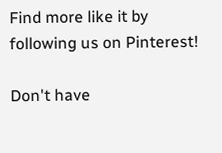Find more like it by following us on Pinterest!

Don't have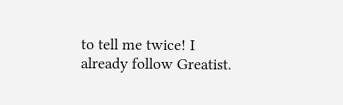to tell me twice! I already follow Greatist.